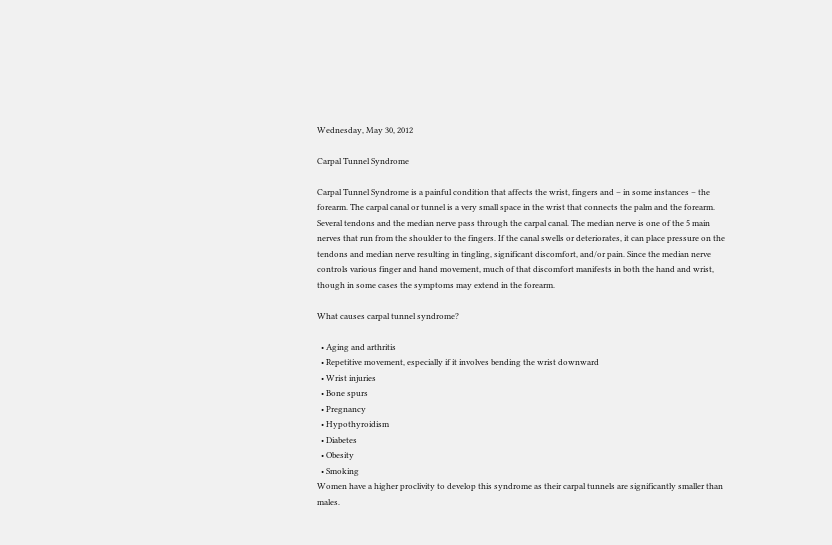Wednesday, May 30, 2012

Carpal Tunnel Syndrome

Carpal Tunnel Syndrome is a painful condition that affects the wrist, fingers and – in some instances – the forearm. The carpal canal or tunnel is a very small space in the wrist that connects the palm and the forearm. Several tendons and the median nerve pass through the carpal canal. The median nerve is one of the 5 main nerves that run from the shoulder to the fingers. If the canal swells or deteriorates, it can place pressure on the tendons and median nerve resulting in tingling, significant discomfort, and/or pain. Since the median nerve controls various finger and hand movement, much of that discomfort manifests in both the hand and wrist, though in some cases the symptoms may extend in the forearm.

What causes carpal tunnel syndrome?

  • Aging and arthritis
  • Repetitive movement, especially if it involves bending the wrist downward
  • Wrist injuries
  • Bone spurs
  • Pregnancy
  • Hypothyroidism
  • Diabetes
  • Obesity
  • Smoking
Women have a higher proclivity to develop this syndrome as their carpal tunnels are significantly smaller than males.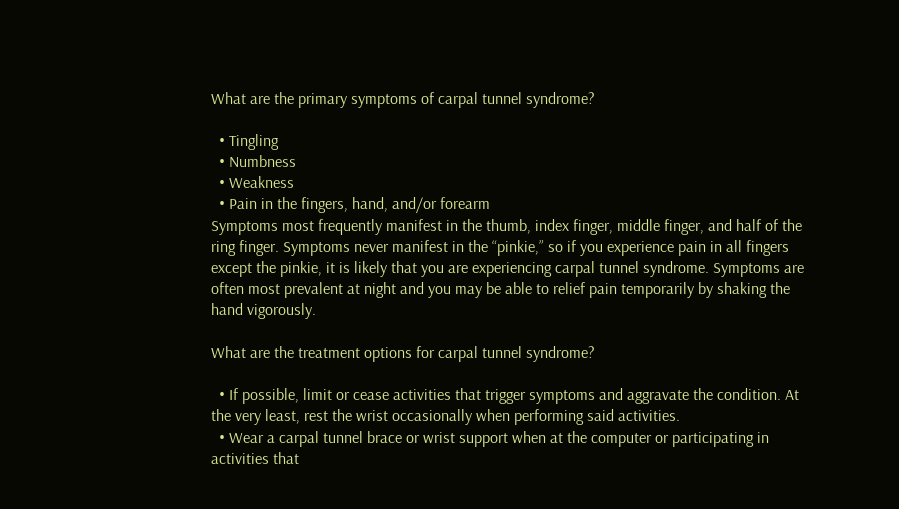What are the primary symptoms of carpal tunnel syndrome?

  • Tingling
  • Numbness
  • Weakness
  • Pain in the fingers, hand, and/or forearm
Symptoms most frequently manifest in the thumb, index finger, middle finger, and half of the ring finger. Symptoms never manifest in the “pinkie,” so if you experience pain in all fingers except the pinkie, it is likely that you are experiencing carpal tunnel syndrome. Symptoms are often most prevalent at night and you may be able to relief pain temporarily by shaking the hand vigorously.

What are the treatment options for carpal tunnel syndrome?

  • If possible, limit or cease activities that trigger symptoms and aggravate the condition. At the very least, rest the wrist occasionally when performing said activities.
  • Wear a carpal tunnel brace or wrist support when at the computer or participating in activities that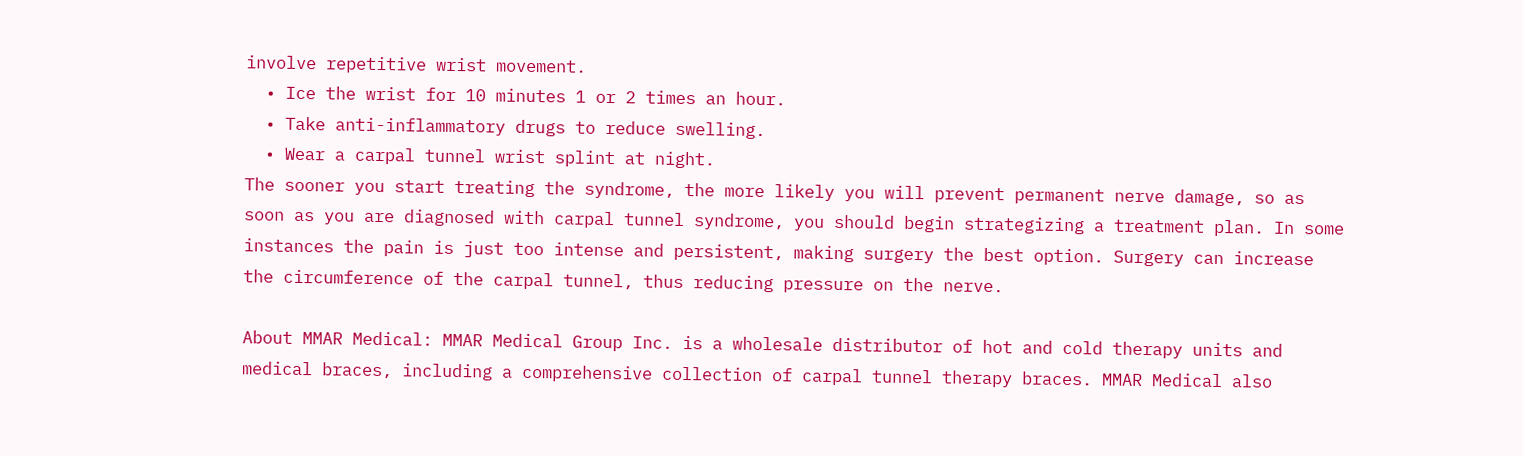involve repetitive wrist movement.
  • Ice the wrist for 10 minutes 1 or 2 times an hour.
  • Take anti-inflammatory drugs to reduce swelling.
  • Wear a carpal tunnel wrist splint at night.
The sooner you start treating the syndrome, the more likely you will prevent permanent nerve damage, so as soon as you are diagnosed with carpal tunnel syndrome, you should begin strategizing a treatment plan. In some instances the pain is just too intense and persistent, making surgery the best option. Surgery can increase the circumference of the carpal tunnel, thus reducing pressure on the nerve.

About MMAR Medical: MMAR Medical Group Inc. is a wholesale distributor of hot and cold therapy units and medical braces, including a comprehensive collection of carpal tunnel therapy braces. MMAR Medical also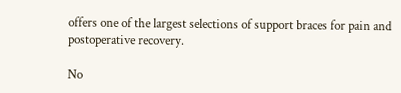offers one of the largest selections of support braces for pain and postoperative recovery.

No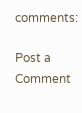comments:

Post a Comment